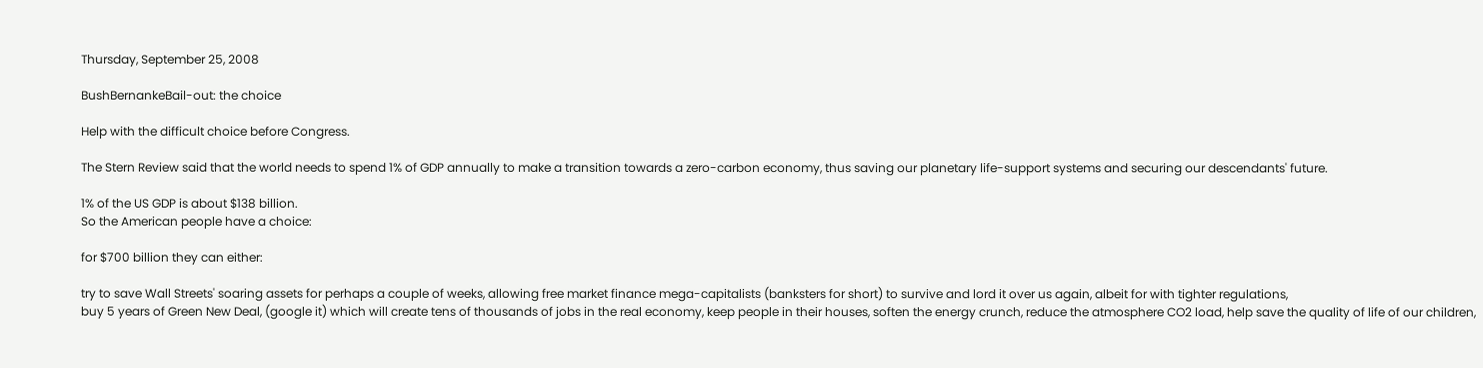Thursday, September 25, 2008

BushBernankeBail-out: the choice

Help with the difficult choice before Congress.

The Stern Review said that the world needs to spend 1% of GDP annually to make a transition towards a zero-carbon economy, thus saving our planetary life-support systems and securing our descendants' future.

1% of the US GDP is about $138 billion.
So the American people have a choice:

for $700 billion they can either:

try to save Wall Streets' soaring assets for perhaps a couple of weeks, allowing free market finance mega-capitalists (banksters for short) to survive and lord it over us again, albeit for with tighter regulations,
buy 5 years of Green New Deal, (google it) which will create tens of thousands of jobs in the real economy, keep people in their houses, soften the energy crunch, reduce the atmosphere CO2 load, help save the quality of life of our children,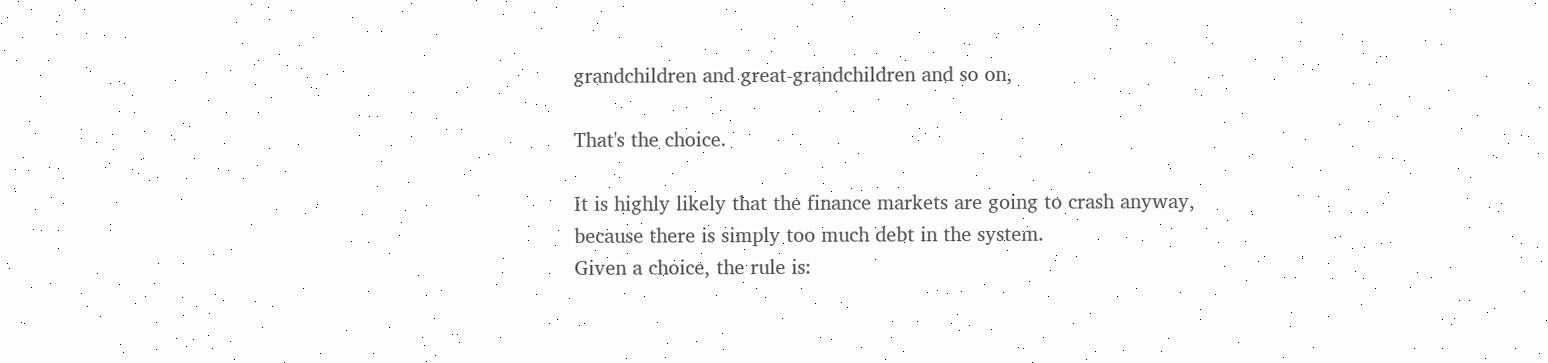grandchildren and great-grandchildren and so on,

That's the choice.

It is highly likely that the finance markets are going to crash anyway, because there is simply too much debt in the system.
Given a choice, the rule is: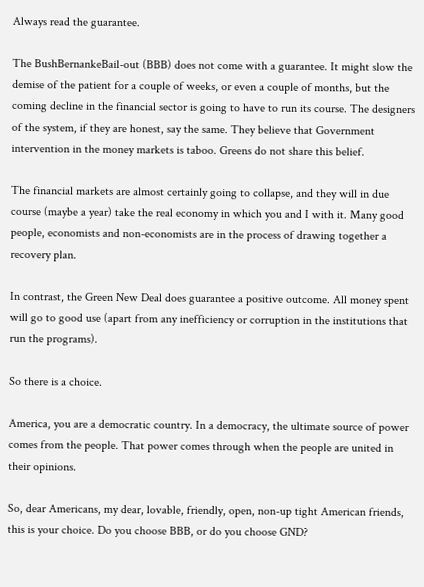Always read the guarantee.

The BushBernankeBail-out (BBB) does not come with a guarantee. It might slow the demise of the patient for a couple of weeks, or even a couple of months, but the coming decline in the financial sector is going to have to run its course. The designers of the system, if they are honest, say the same. They believe that Government intervention in the money markets is taboo. Greens do not share this belief.

The financial markets are almost certainly going to collapse, and they will in due course (maybe a year) take the real economy in which you and I with it. Many good people, economists and non-economists are in the process of drawing together a recovery plan.

In contrast, the Green New Deal does guarantee a positive outcome. All money spent will go to good use (apart from any inefficiency or corruption in the institutions that run the programs).

So there is a choice.

America, you are a democratic country. In a democracy, the ultimate source of power comes from the people. That power comes through when the people are united in their opinions.

So, dear Americans, my dear, lovable, friendly, open, non-up tight American friends, this is your choice. Do you choose BBB, or do you choose GND?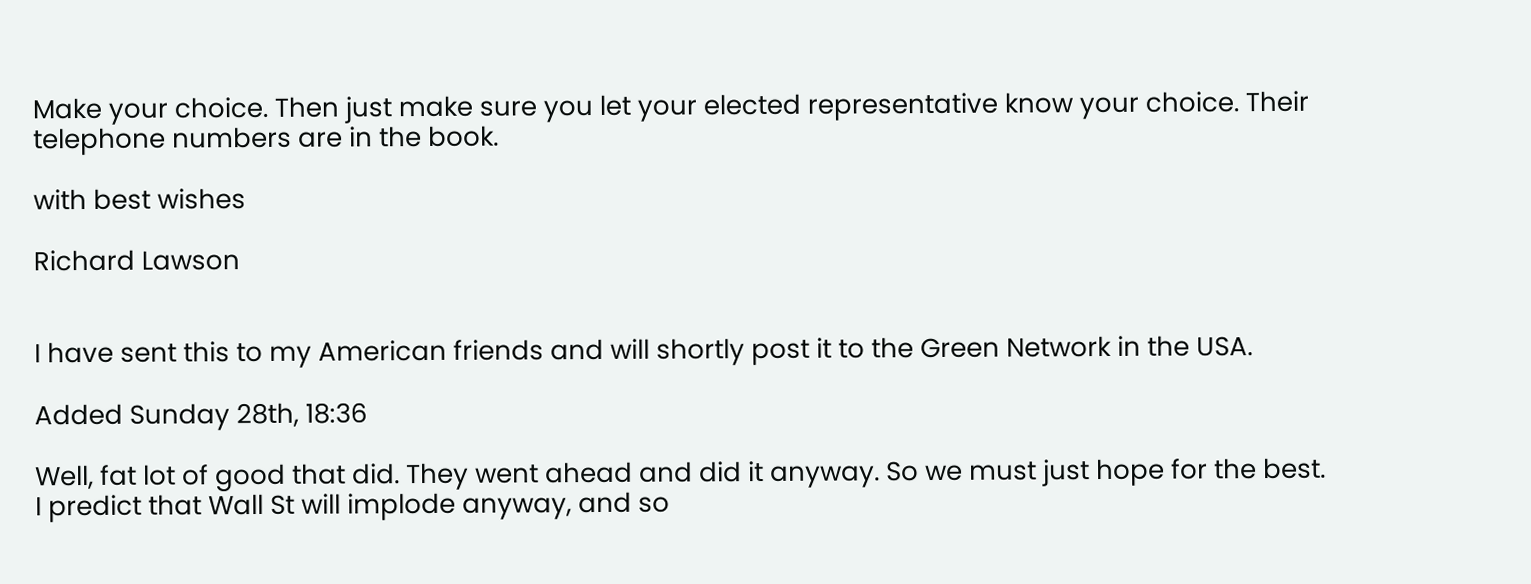Make your choice. Then just make sure you let your elected representative know your choice. Their telephone numbers are in the book.

with best wishes

Richard Lawson


I have sent this to my American friends and will shortly post it to the Green Network in the USA.

Added Sunday 28th, 18:36

Well, fat lot of good that did. They went ahead and did it anyway. So we must just hope for the best. I predict that Wall St will implode anyway, and so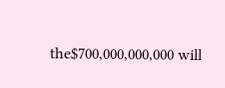the$700,000,000,000 will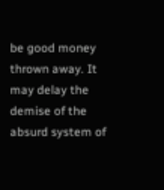be good money thrown away. It may delay the demise of the absurd system of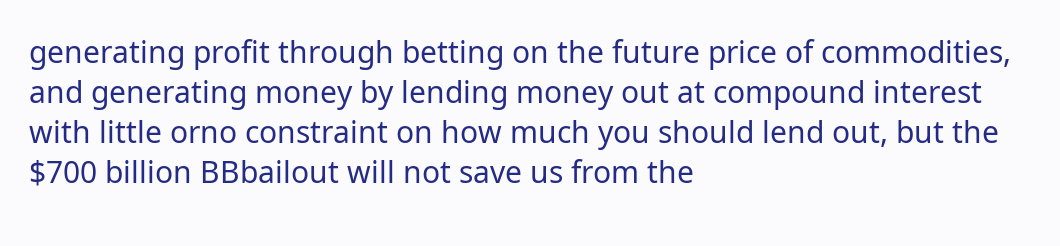generating profit through betting on the future price of commodities, and generating money by lending money out at compound interest with little orno constraint on how much you should lend out, but the $700 billion BBbailout will not save us from the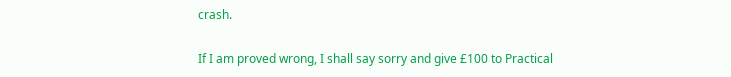crash.

If I am proved wrong, I shall say sorry and give £100 to Practical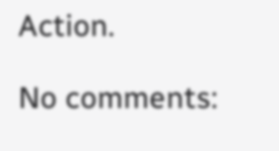Action.

No comments: